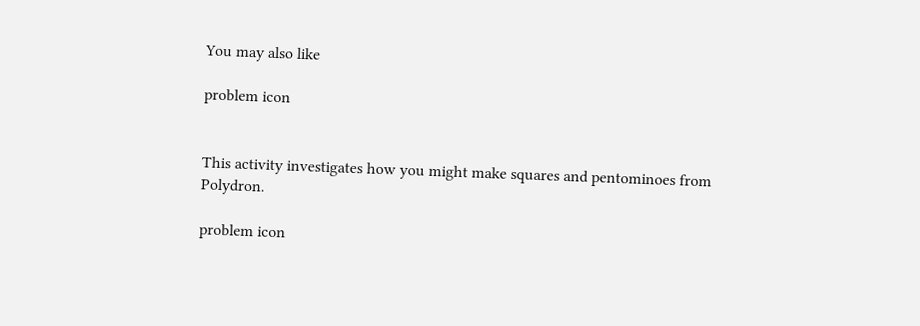You may also like

problem icon


This activity investigates how you might make squares and pentominoes from Polydron.

problem icon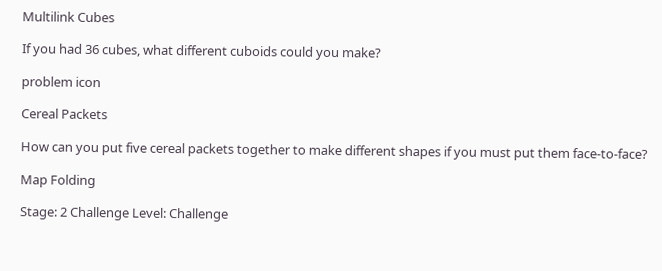Multilink Cubes

If you had 36 cubes, what different cuboids could you make?

problem icon

Cereal Packets

How can you put five cereal packets together to make different shapes if you must put them face-to-face?

Map Folding

Stage: 2 Challenge Level: Challenge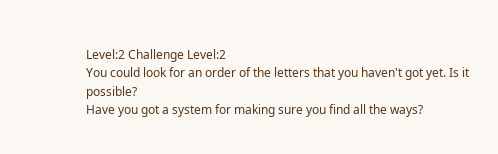Level:2 Challenge Level:2
You could look for an order of the letters that you haven't got yet. Is it possible?
Have you got a system for making sure you find all the ways?